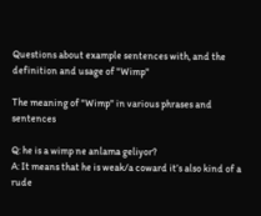Questions about example sentences with, and the definition and usage of "Wimp"

The meaning of "Wimp" in various phrases and sentences

Q: he is a wimp ne anlama geliyor?
A: It means that he is weak/a coward it’s also kind of a rude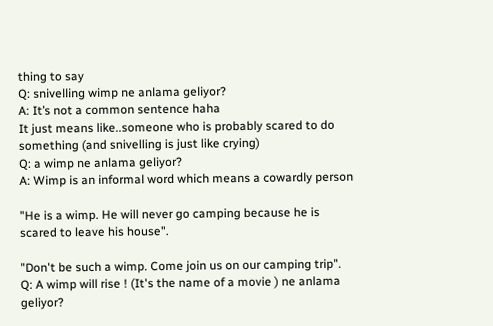thing to say
Q: snivelling wimp ne anlama geliyor?
A: It’s not a common sentence haha
It just means like..someone who is probably scared to do something (and snivelling is just like crying)
Q: a wimp ne anlama geliyor?
A: Wimp is an informal word which means a cowardly person

"He is a wimp. He will never go camping because he is scared to leave his house".

"Don't be such a wimp. Come join us on our camping trip".
Q: A wimp will rise ! (It's the name of a movie ) ne anlama geliyor?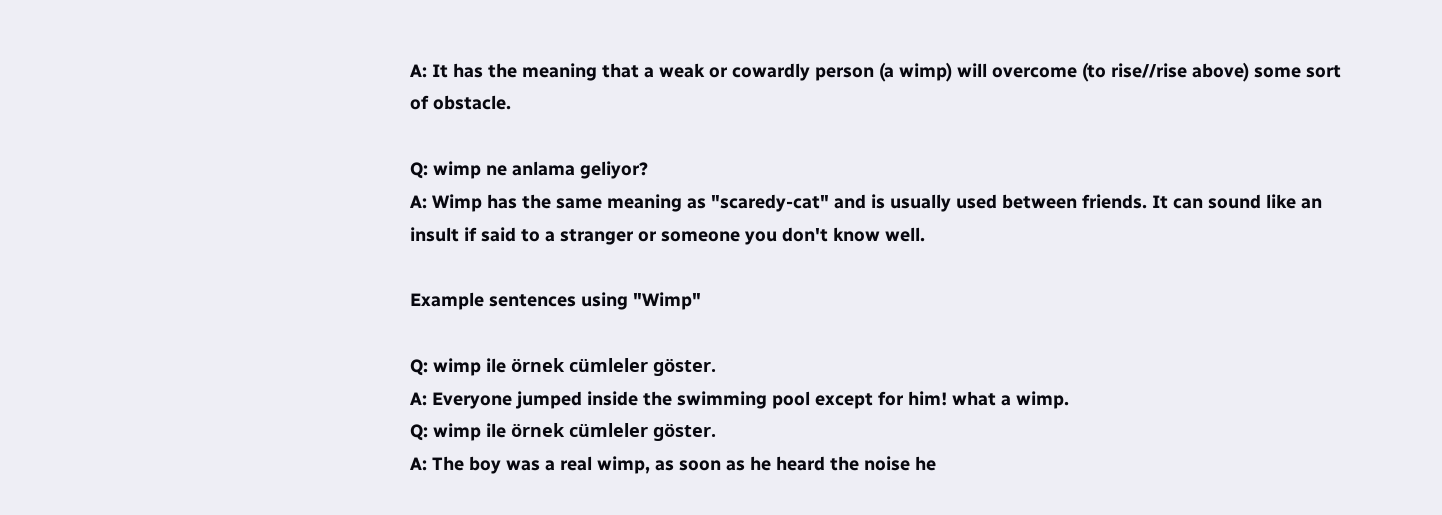A: It has the meaning that a weak or cowardly person (a wimp) will overcome (to rise//rise above) some sort of obstacle.

Q: wimp ne anlama geliyor?
A: Wimp has the same meaning as "scaredy-cat" and is usually used between friends. It can sound like an insult if said to a stranger or someone you don't know well.

Example sentences using "Wimp"

Q: wimp ile örnek cümleler göster.
A: Everyone jumped inside the swimming pool except for him! what a wimp.
Q: wimp ile örnek cümleler göster.
A: The boy was a real wimp, as soon as he heard the noise he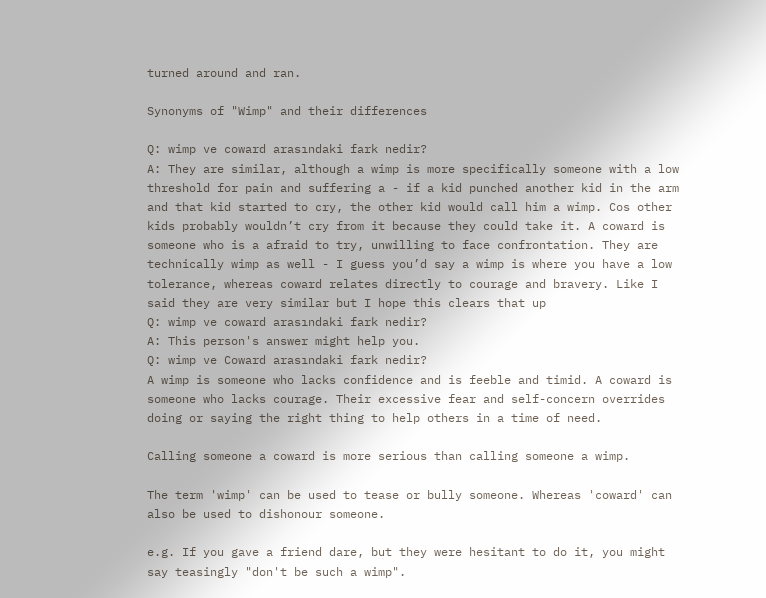turned around and ran.

Synonyms of "Wimp" and their differences

Q: wimp ve coward arasındaki fark nedir?
A: They are similar, although a wimp is more specifically someone with a low threshold for pain and suffering a - if a kid punched another kid in the arm and that kid started to cry, the other kid would call him a wimp. Cos other kids probably wouldn’t cry from it because they could take it. A coward is someone who is a afraid to try, unwilling to face confrontation. They are technically wimp as well - I guess you’d say a wimp is where you have a low tolerance, whereas coward relates directly to courage and bravery. Like I said they are very similar but I hope this clears that up
Q: wimp ve coward arasındaki fark nedir?
A: This person's answer might help you.
Q: wimp ve Coward arasındaki fark nedir?
A wimp is someone who lacks confidence and is feeble and timid. A coward is someone who lacks courage. Their excessive fear and self-concern overrides doing or saying the right thing to help others in a time of need.

Calling someone a coward is more serious than calling someone a wimp.

The term 'wimp' can be used to tease or bully someone. Whereas 'coward' can also be used to dishonour someone.

e.g. If you gave a friend dare, but they were hesitant to do it, you might say teasingly "don't be such a wimp".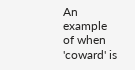An example of when 'coward' is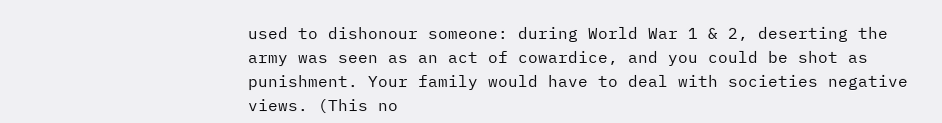used to dishonour someone: during World War 1 & 2, deserting the army was seen as an act of cowardice, and you could be shot as punishment. Your family would have to deal with societies negative views. (This no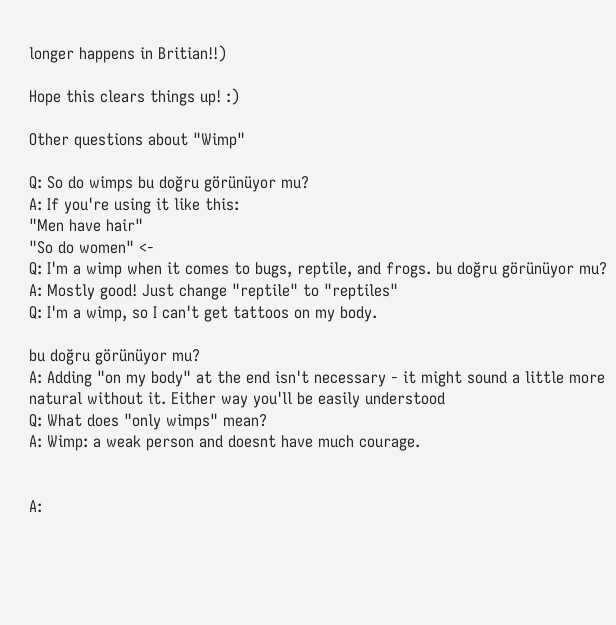longer happens in Britian!!)

Hope this clears things up! :)

Other questions about "Wimp"

Q: So do wimps bu doğru görünüyor mu?
A: If you're using it like this:
"Men have hair"
"So do women" <-
Q: I'm a wimp when it comes to bugs, reptile, and frogs. bu doğru görünüyor mu?
A: Mostly good! Just change "reptile" to "reptiles"
Q: I'm a wimp, so I can't get tattoos on my body.

bu doğru görünüyor mu?
A: Adding "on my body" at the end isn't necessary - it might sound a little more natural without it. Either way you'll be easily understood
Q: What does "only wimps" mean?
A: Wimp: a weak person and doesnt have much courage.


A: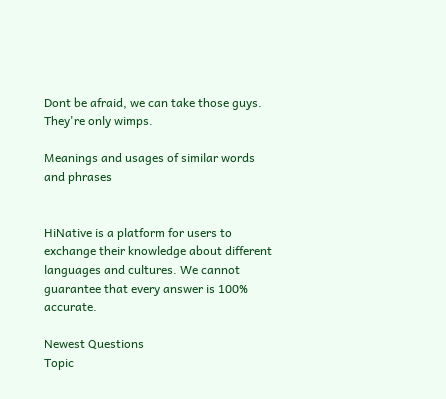Dont be afraid, we can take those guys. They're only wimps.

Meanings and usages of similar words and phrases


HiNative is a platform for users to exchange their knowledge about different languages and cultures. We cannot guarantee that every answer is 100% accurate.

Newest Questions
Topic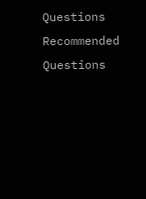Questions
Recommended Questions